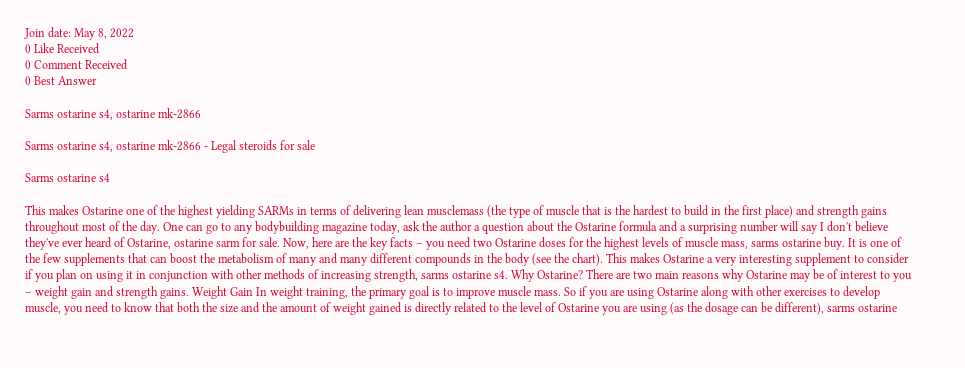Join date: May 8, 2022
0 Like Received
0 Comment Received
0 Best Answer

Sarms ostarine s4, ostarine mk-2866

Sarms ostarine s4, ostarine mk-2866 - Legal steroids for sale

Sarms ostarine s4

This makes Ostarine one of the highest yielding SARMs in terms of delivering lean musclemass (the type of muscle that is the hardest to build in the first place) and strength gains throughout most of the day. One can go to any bodybuilding magazine today, ask the author a question about the Ostarine formula and a surprising number will say I don't believe they've ever heard of Ostarine, ostarine sarm for sale. Now, here are the key facts – you need two Ostarine doses for the highest levels of muscle mass, sarms ostarine buy. It is one of the few supplements that can boost the metabolism of many and many different compounds in the body (see the chart). This makes Ostarine a very interesting supplement to consider if you plan on using it in conjunction with other methods of increasing strength, sarms ostarine s4. Why Ostarine? There are two main reasons why Ostarine may be of interest to you – weight gain and strength gains. Weight Gain In weight training, the primary goal is to improve muscle mass. So if you are using Ostarine along with other exercises to develop muscle, you need to know that both the size and the amount of weight gained is directly related to the level of Ostarine you are using (as the dosage can be different), sarms ostarine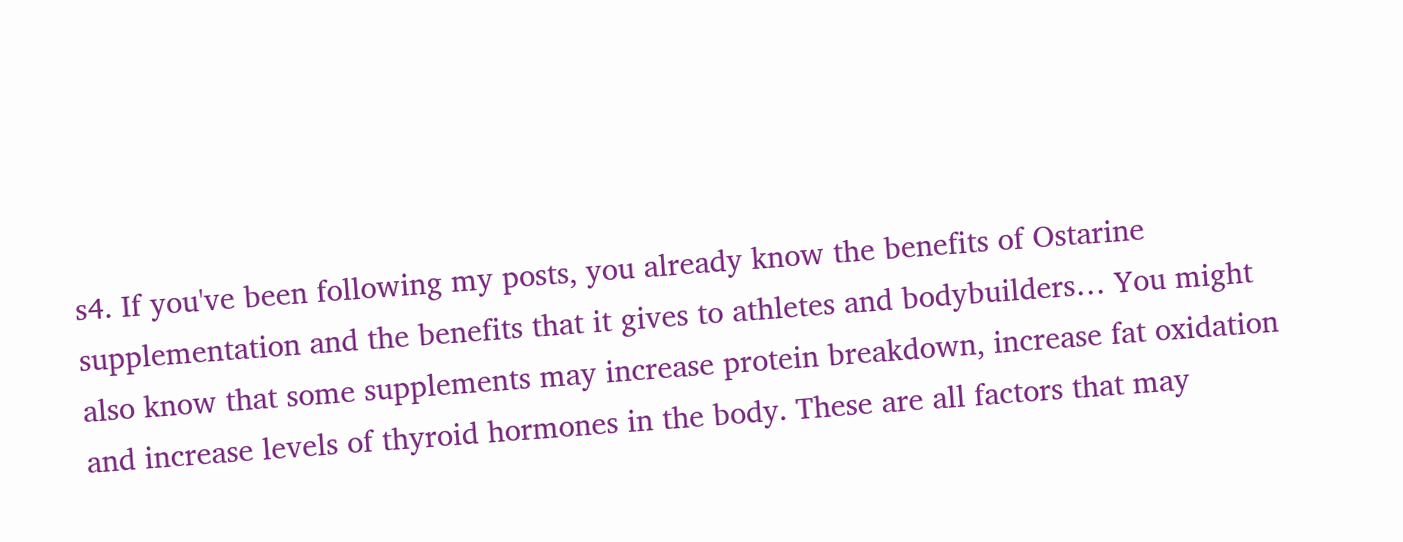s4. If you've been following my posts, you already know the benefits of Ostarine supplementation and the benefits that it gives to athletes and bodybuilders… You might also know that some supplements may increase protein breakdown, increase fat oxidation and increase levels of thyroid hormones in the body. These are all factors that may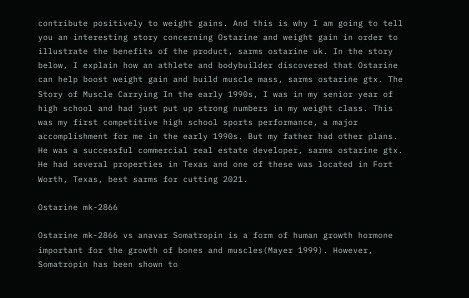contribute positively to weight gains. And this is why I am going to tell you an interesting story concerning Ostarine and weight gain in order to illustrate the benefits of the product, sarms ostarine uk. In the story below, I explain how an athlete and bodybuilder discovered that Ostarine can help boost weight gain and build muscle mass, sarms ostarine gtx. The Story of Muscle Carrying In the early 1990s, I was in my senior year of high school and had just put up strong numbers in my weight class. This was my first competitive high school sports performance, a major accomplishment for me in the early 1990s. But my father had other plans. He was a successful commercial real estate developer, sarms ostarine gtx. He had several properties in Texas and one of these was located in Fort Worth, Texas, best sarms for cutting 2021.

Ostarine mk-2866

Ostarine mk-2866 vs anavar Somatropin is a form of human growth hormone important for the growth of bones and muscles(Mayer 1999). However, Somatropin has been shown to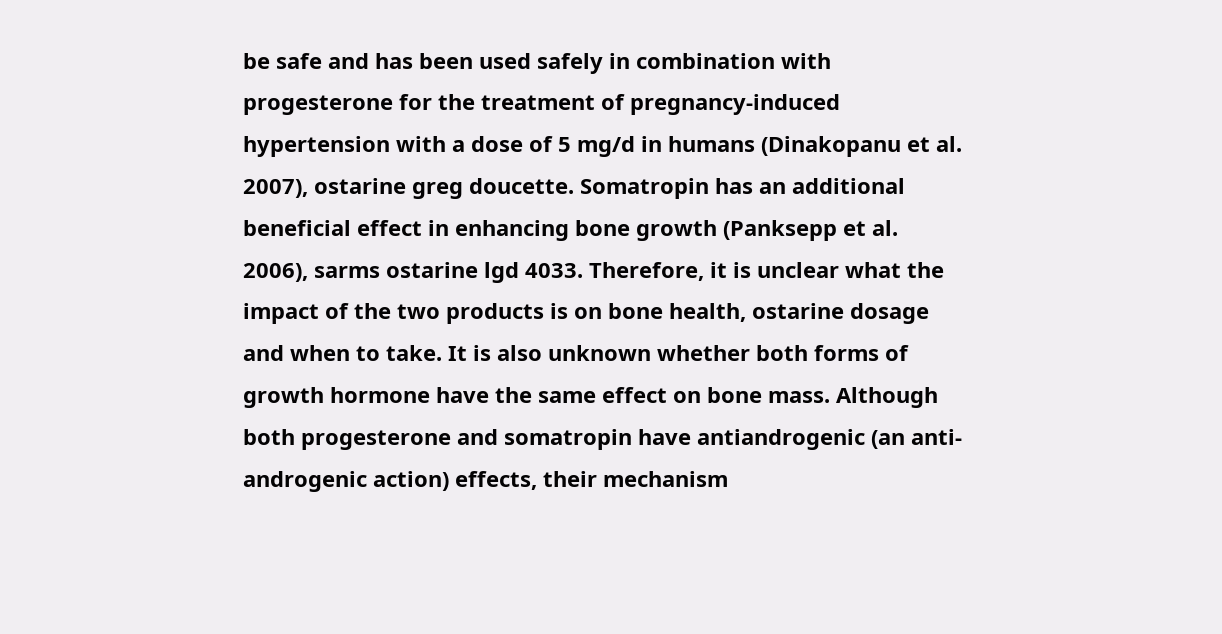be safe and has been used safely in combination with progesterone for the treatment of pregnancy-induced hypertension with a dose of 5 mg/d in humans (Dinakopanu et al. 2007), ostarine greg doucette. Somatropin has an additional beneficial effect in enhancing bone growth (Panksepp et al. 2006), sarms ostarine lgd 4033. Therefore, it is unclear what the impact of the two products is on bone health, ostarine dosage and when to take. It is also unknown whether both forms of growth hormone have the same effect on bone mass. Although both progesterone and somatropin have antiandrogenic (an anti-androgenic action) effects, their mechanism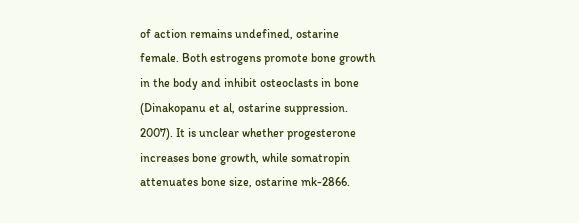of action remains undefined, ostarine female. Both estrogens promote bone growth in the body and inhibit osteoclasts in bone (Dinakopanu et al, ostarine suppression. 2007). It is unclear whether progesterone increases bone growth, while somatropin attenuates bone size, ostarine mk-2866.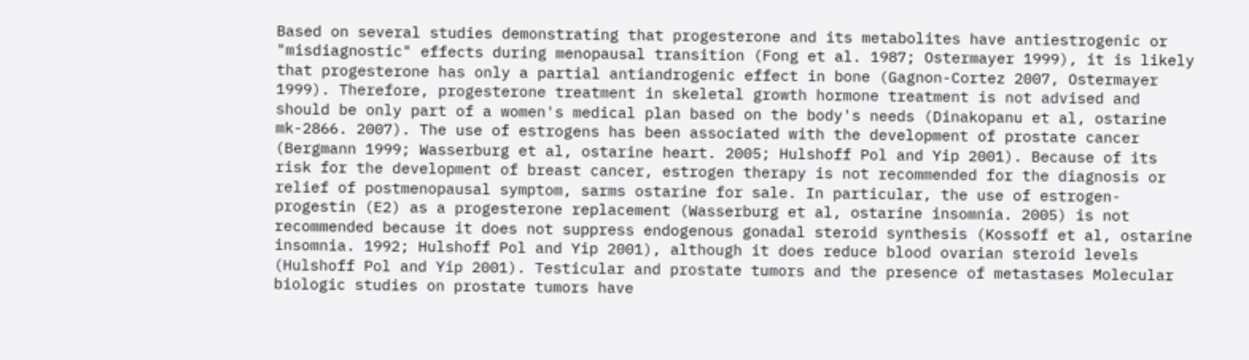Based on several studies demonstrating that progesterone and its metabolites have antiestrogenic or "misdiagnostic" effects during menopausal transition (Fong et al. 1987; Ostermayer 1999), it is likely that progesterone has only a partial antiandrogenic effect in bone (Gagnon-Cortez 2007, Ostermayer 1999). Therefore, progesterone treatment in skeletal growth hormone treatment is not advised and should be only part of a women's medical plan based on the body's needs (Dinakopanu et al, ostarine mk-2866. 2007). The use of estrogens has been associated with the development of prostate cancer (Bergmann 1999; Wasserburg et al, ostarine heart. 2005; Hulshoff Pol and Yip 2001). Because of its risk for the development of breast cancer, estrogen therapy is not recommended for the diagnosis or relief of postmenopausal symptom, sarms ostarine for sale. In particular, the use of estrogen-progestin (E2) as a progesterone replacement (Wasserburg et al, ostarine insomnia. 2005) is not recommended because it does not suppress endogenous gonadal steroid synthesis (Kossoff et al, ostarine insomnia. 1992; Hulshoff Pol and Yip 2001), although it does reduce blood ovarian steroid levels (Hulshoff Pol and Yip 2001). Testicular and prostate tumors and the presence of metastases Molecular biologic studies on prostate tumors have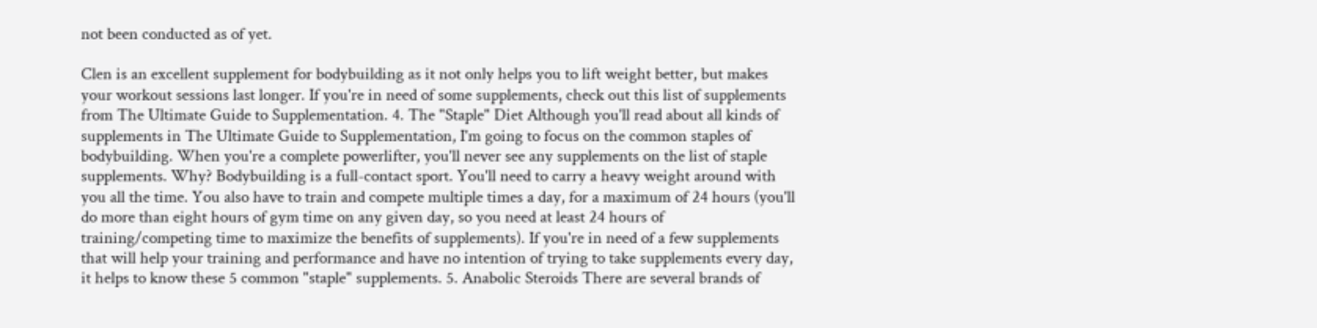not been conducted as of yet.

Clen is an excellent supplement for bodybuilding as it not only helps you to lift weight better, but makes your workout sessions last longer. If you're in need of some supplements, check out this list of supplements from The Ultimate Guide to Supplementation. 4. The "Staple" Diet Although you'll read about all kinds of supplements in The Ultimate Guide to Supplementation, I'm going to focus on the common staples of bodybuilding. When you're a complete powerlifter, you'll never see any supplements on the list of staple supplements. Why? Bodybuilding is a full-contact sport. You'll need to carry a heavy weight around with you all the time. You also have to train and compete multiple times a day, for a maximum of 24 hours (you'll do more than eight hours of gym time on any given day, so you need at least 24 hours of training/competing time to maximize the benefits of supplements). If you're in need of a few supplements that will help your training and performance and have no intention of trying to take supplements every day, it helps to know these 5 common "staple" supplements. 5. Anabolic Steroids There are several brands of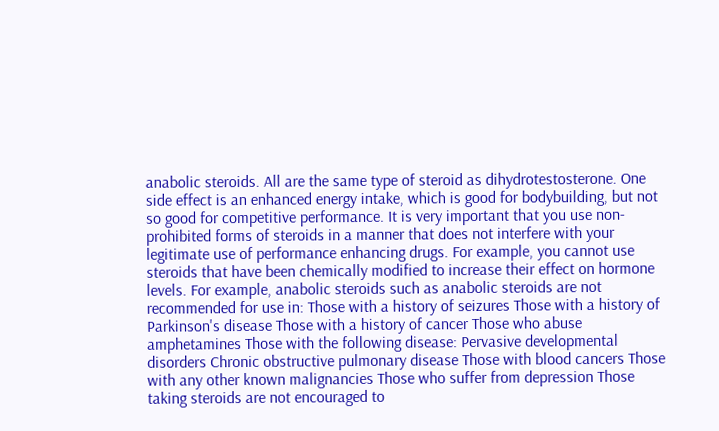anabolic steroids. All are the same type of steroid as dihydrotestosterone. One side effect is an enhanced energy intake, which is good for bodybuilding, but not so good for competitive performance. It is very important that you use non-prohibited forms of steroids in a manner that does not interfere with your legitimate use of performance enhancing drugs. For example, you cannot use steroids that have been chemically modified to increase their effect on hormone levels. For example, anabolic steroids such as anabolic steroids are not recommended for use in: Those with a history of seizures Those with a history of Parkinson's disease Those with a history of cancer Those who abuse amphetamines Those with the following disease: Pervasive developmental disorders Chronic obstructive pulmonary disease Those with blood cancers Those with any other known malignancies Those who suffer from depression Those taking steroids are not encouraged to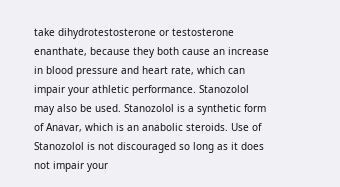take dihydrotestosterone or testosterone enanthate, because they both cause an increase in blood pressure and heart rate, which can impair your athletic performance. Stanozolol may also be used. Stanozolol is a synthetic form of Anavar, which is an anabolic steroids. Use of Stanozolol is not discouraged so long as it does not impair your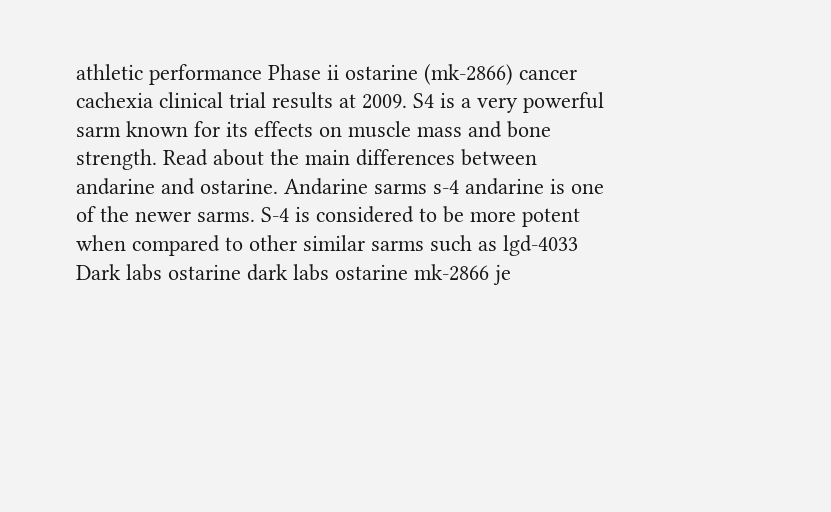athletic performance Phase ii ostarine (mk-2866) cancer cachexia clinical trial results at 2009. S4 is a very powerful sarm known for its effects on muscle mass and bone strength. Read about the main differences between andarine and ostarine. Andarine sarms s-4 andarine is one of the newer sarms. S-4 is considered to be more potent when compared to other similar sarms such as lgd-4033 Dark labs ostarine dark labs ostarine mk-2866 je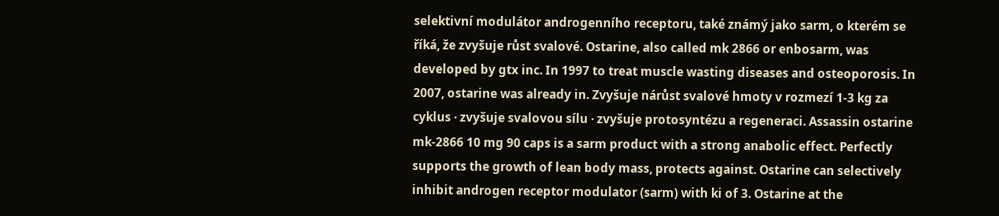selektivní modulátor androgenního receptoru, také známý jako sarm, o kterém se říká, že zvyšuje růst svalové. Ostarine, also called mk 2866 or enbosarm, was developed by gtx inc. In 1997 to treat muscle wasting diseases and osteoporosis. In 2007, ostarine was already in. Zvyšuje nárůst svalové hmoty v rozmezí 1-3 kg za cyklus · zvyšuje svalovou sílu · zvyšuje protosyntézu a regeneraci. Assassin ostarine mk-2866 10 mg 90 caps is a sarm product with a strong anabolic effect. Perfectly supports the growth of lean body mass, protects against. Ostarine can selectively inhibit androgen receptor modulator (sarm) with ki of 3. Ostarine at the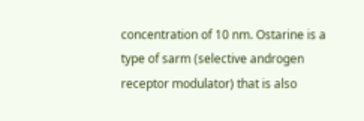concentration of 10 nm. Ostarine is a type of sarm (selective androgen receptor modulator) that is also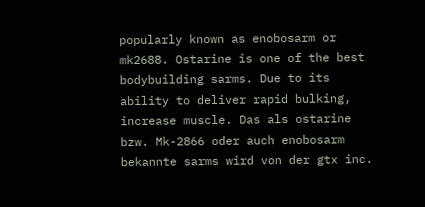popularly known as enobosarm or mk2688. Ostarine is one of the best bodybuilding sarms. Due to its ability to deliver rapid bulking, increase muscle. Das als ostarine bzw. Mk-2866 oder auch enobosarm bekannte sarms wird von der gtx inc.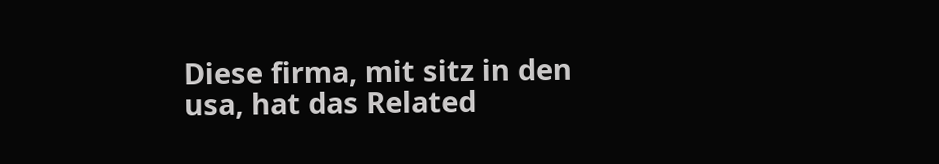Diese firma, mit sitz in den usa, hat das Related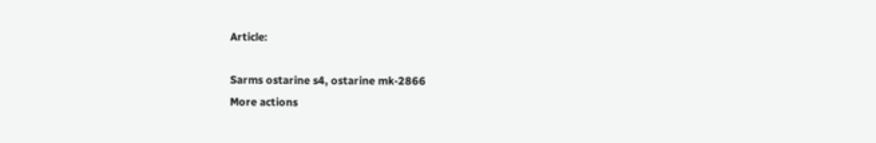Article:

Sarms ostarine s4, ostarine mk-2866
More actions